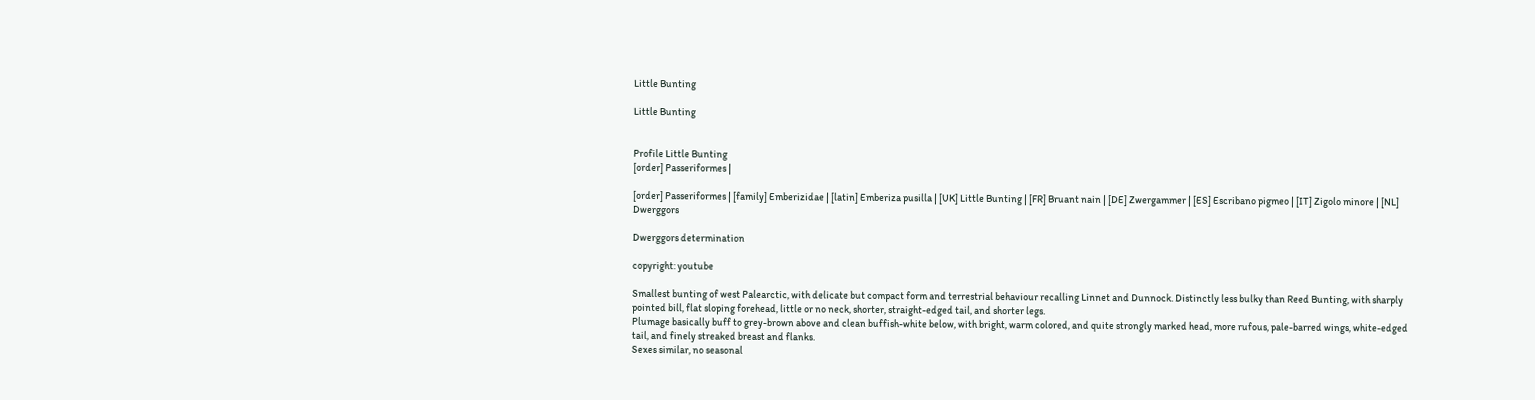Little Bunting

Little Bunting


Profile Little Bunting
[order] Passeriformes |

[order] Passeriformes | [family] Emberizidae | [latin] Emberiza pusilla | [UK] Little Bunting | [FR] Bruant nain | [DE] Zwergammer | [ES] Escribano pigmeo | [IT] Zigolo minore | [NL] Dwerggors

Dwerggors determination

copyright: youtube

Smallest bunting of west Palearctic, with delicate but compact form and terrestrial behaviour recalling Linnet and Dunnock. Distinctly less bulky than Reed Bunting, with sharply pointed bill, flat sloping forehead, little or no neck, shorter, straight-edged tail, and shorter legs.
Plumage basically buff to grey-brown above and clean buffish-white below, with bright, warm colored, and quite strongly marked head, more rufous, pale-barred wings, white-edged tail, and finely streaked breast and flanks.
Sexes similar, no seasonal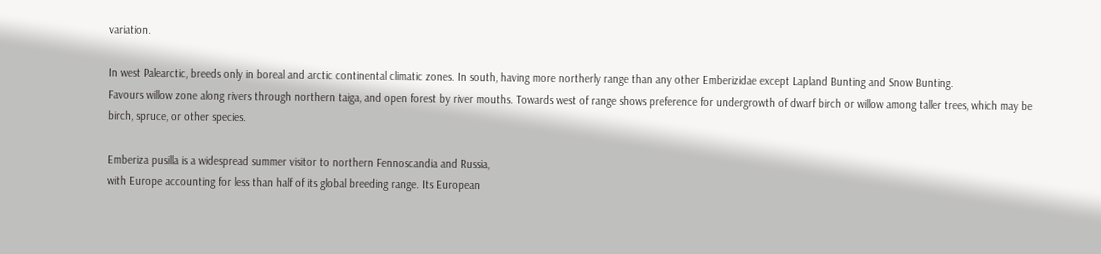variation.

In west Palearctic, breeds only in boreal and arctic continental climatic zones. In south, having more northerly range than any other Emberizidae except Lapland Bunting and Snow Bunting.
Favours willow zone along rivers through northern taiga, and open forest by river mouths. Towards west of range shows preference for undergrowth of dwarf birch or willow among taller trees, which may be birch, spruce, or other species.

Emberiza pusilla is a widespread summer visitor to northern Fennoscandia and Russia,
with Europe accounting for less than half of its global breeding range. Its European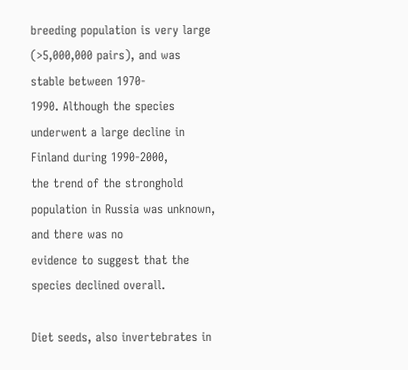breeding population is very large (>5,000,000 pairs), and was stable between 1970-
1990. Although the species underwent a large decline in Finland during 1990-2000,
the trend of the stronghold population in Russia was unknown, and there was no
evidence to suggest that the species declined overall.

Diet seeds, also invertebrates in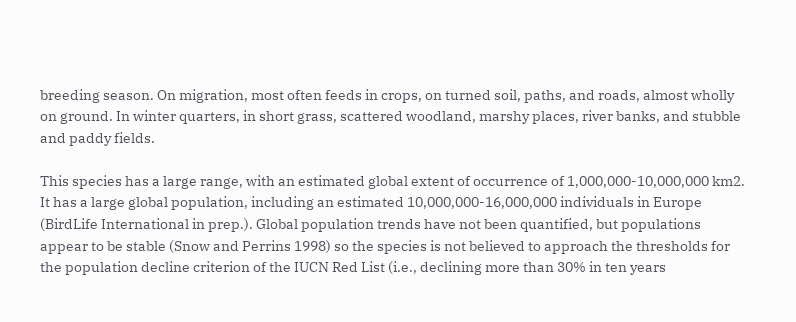breeding season. On migration, most often feeds in crops, on turned soil, paths, and roads, almost wholly on ground. In winter quarters, in short grass, scattered woodland, marshy places, river banks, and stubble and paddy fields.

This species has a large range, with an estimated global extent of occurrence of 1,000,000-10,000,000 km2. It has a large global population, including an estimated 10,000,000-16,000,000 individuals in Europe (BirdLife International in prep.). Global population trends have not been quantified, but populations appear to be stable (Snow and Perrins 1998) so the species is not believed to approach the thresholds for the population decline criterion of the IUCN Red List (i.e., declining more than 30% in ten years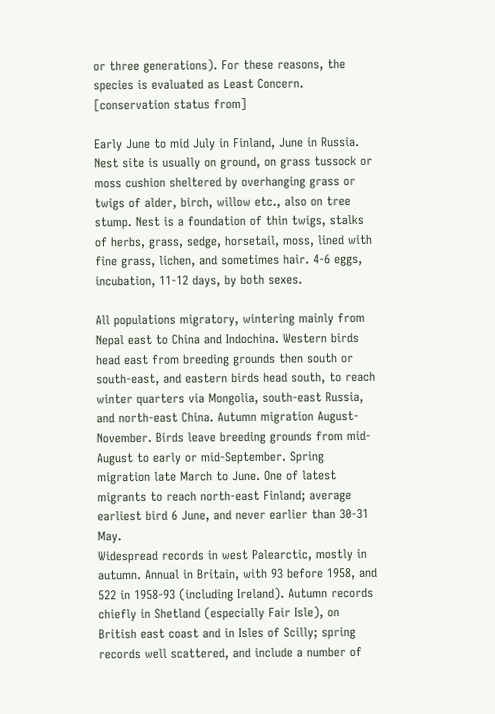or three generations). For these reasons, the species is evaluated as Least Concern. [conservation status from]

Early June to mid July in Finland, June in Russia. Nest site is usually on ground, on grass tussock or moss cushion sheltered by overhanging grass or twigs of alder, birch, willow etc., also on tree stump. Nest is a foundation of thin twigs, stalks of herbs, grass, sedge, horsetail, moss, lined with fine grass, lichen, and sometimes hair. 4-6 eggs, incubation, 11-12 days, by both sexes.

All populations migratory, wintering mainly from Nepal east to China and Indochina. Western birds head east from breeding grounds then south or south-east, and eastern birds head south, to reach winter quarters via Mongolia, south-east Russia, and north-east China. Autumn migration August-November. Birds leave breeding grounds from mid-August to early or mid-September. Spring migration late March to June. One of latest migrants to reach north-east Finland; average earliest bird 6 June, and never earlier than 30-31 May.
Widespread records in west Palearctic, mostly in autumn. Annual in Britain, with 93 before 1958, and 522 in 1958-93 (including Ireland). Autumn records chiefly in Shetland (especially Fair Isle), on British east coast and in Isles of Scilly; spring records well scattered, and include a number of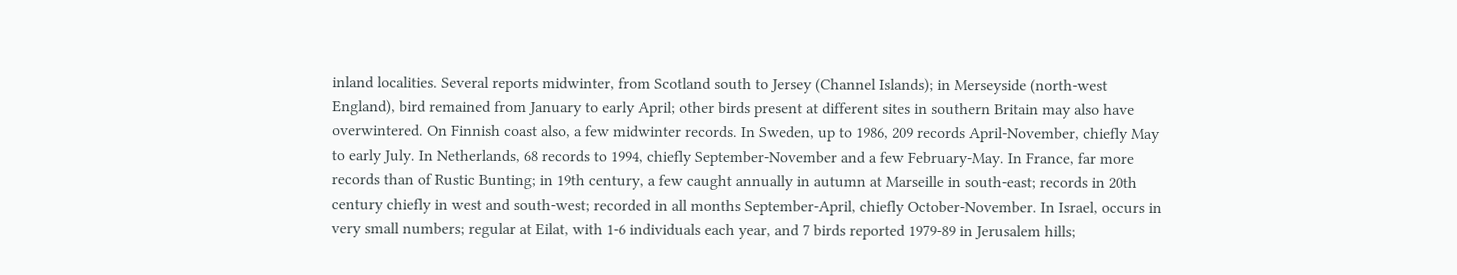inland localities. Several reports midwinter, from Scotland south to Jersey (Channel Islands); in Merseyside (north-west England), bird remained from January to early April; other birds present at different sites in southern Britain may also have overwintered. On Finnish coast also, a few midwinter records. In Sweden, up to 1986, 209 records April-November, chiefly May to early July. In Netherlands, 68 records to 1994, chiefly September-November and a few February-May. In France, far more records than of Rustic Bunting; in 19th century, a few caught annually in autumn at Marseille in south-east; records in 20th century chiefly in west and south-west; recorded in all months September-April, chiefly October-November. In Israel, occurs in very small numbers; regular at Eilat, with 1-6 individuals each year, and 7 birds reported 1979-89 in Jerusalem hills;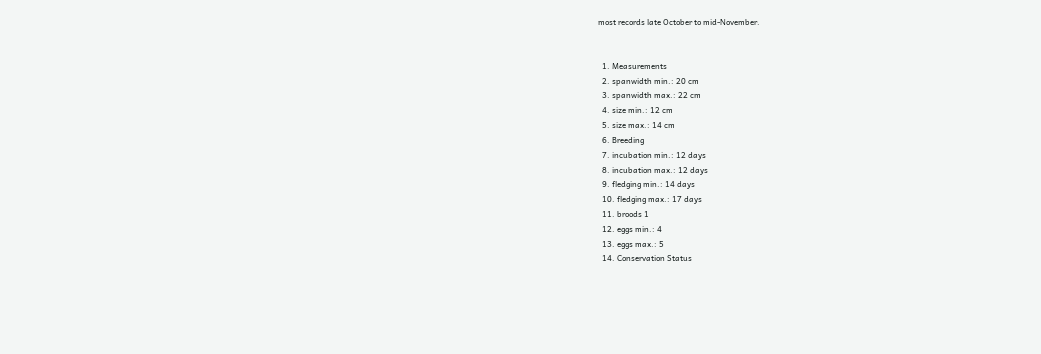most records late October to mid-November.


  1. Measurements
  2. spanwidth min.: 20 cm
  3. spanwidth max.: 22 cm
  4. size min.: 12 cm
  5. size max.: 14 cm
  6. Breeding
  7. incubation min.: 12 days
  8. incubation max.: 12 days
  9. fledging min.: 14 days
  10. fledging max.: 17 days
  11. broods 1
  12. eggs min.: 4
  13. eggs max.: 5
  14. Conservation Status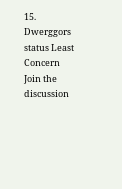15. Dwerggors status Least Concern
Join the discussion